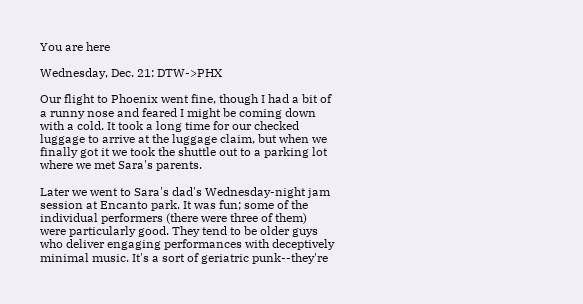You are here

Wednesday, Dec. 21: DTW->PHX

Our flight to Phoenix went fine, though I had a bit of a runny nose and feared I might be coming down with a cold. It took a long time for our checked luggage to arrive at the luggage claim, but when we finally got it we took the shuttle out to a parking lot where we met Sara's parents.

Later we went to Sara's dad's Wednesday-night jam session at Encanto park. It was fun; some of the individual performers (there were three of them) were particularly good. They tend to be older guys who deliver engaging performances with deceptively minimal music. It's a sort of geriatric punk--they're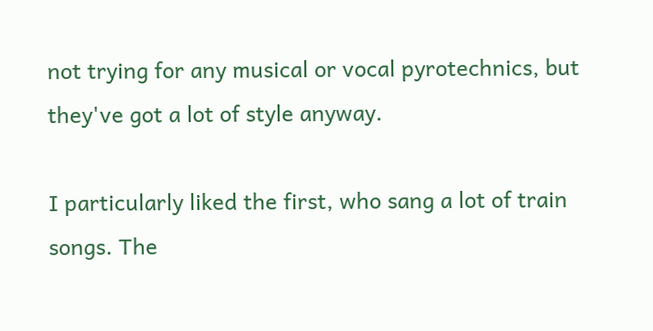not trying for any musical or vocal pyrotechnics, but they've got a lot of style anyway.

I particularly liked the first, who sang a lot of train songs. The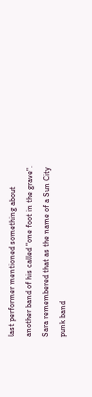last performer mentioned something about another band of his called "one foot in the grave". Sara remembered that as the name of a Sun City punk band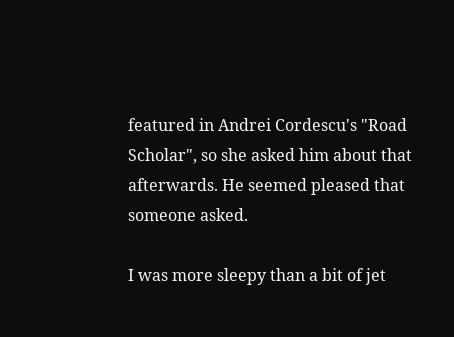featured in Andrei Cordescu's "Road Scholar", so she asked him about that afterwards. He seemed pleased that someone asked.

I was more sleepy than a bit of jet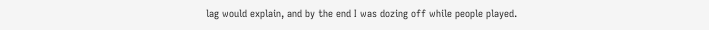lag would explain, and by the end I was dozing off while people played.